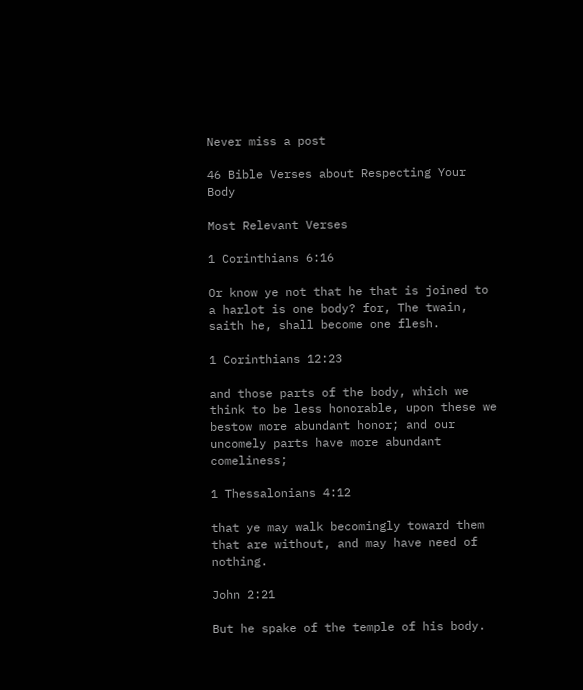Never miss a post

46 Bible Verses about Respecting Your Body

Most Relevant Verses

1 Corinthians 6:16

Or know ye not that he that is joined to a harlot is one body? for, The twain, saith he, shall become one flesh.

1 Corinthians 12:23

and those parts of the body, which we think to be less honorable, upon these we bestow more abundant honor; and our uncomely parts have more abundant comeliness;

1 Thessalonians 4:12

that ye may walk becomingly toward them that are without, and may have need of nothing.

John 2:21

But he spake of the temple of his body.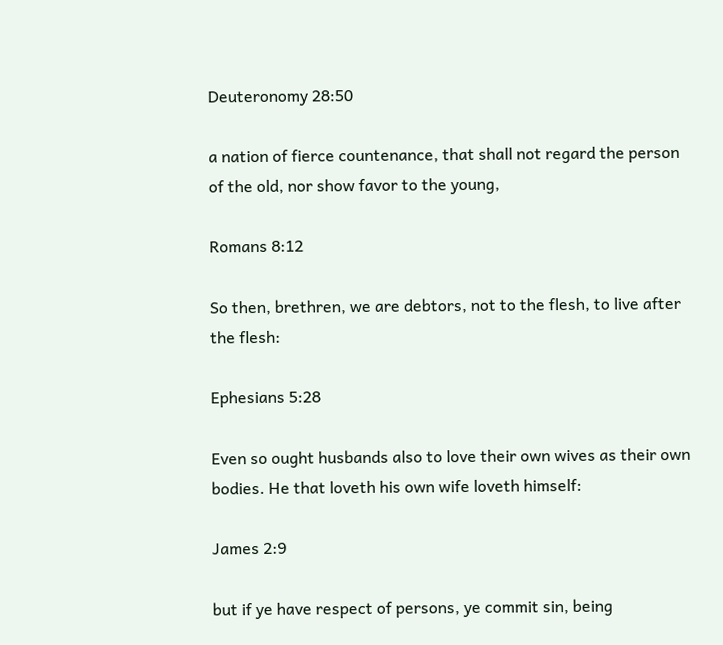Deuteronomy 28:50

a nation of fierce countenance, that shall not regard the person of the old, nor show favor to the young,

Romans 8:12

So then, brethren, we are debtors, not to the flesh, to live after the flesh:

Ephesians 5:28

Even so ought husbands also to love their own wives as their own bodies. He that loveth his own wife loveth himself:

James 2:9

but if ye have respect of persons, ye commit sin, being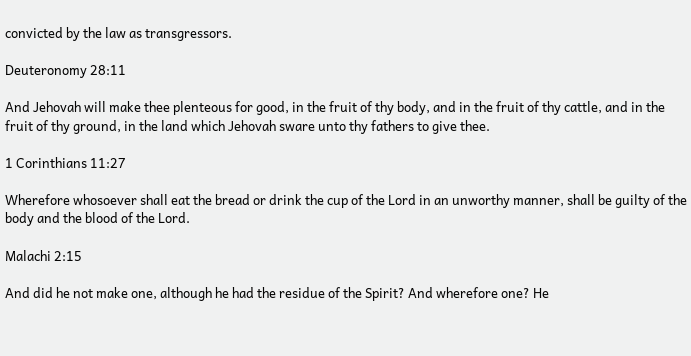convicted by the law as transgressors.

Deuteronomy 28:11

And Jehovah will make thee plenteous for good, in the fruit of thy body, and in the fruit of thy cattle, and in the fruit of thy ground, in the land which Jehovah sware unto thy fathers to give thee.

1 Corinthians 11:27

Wherefore whosoever shall eat the bread or drink the cup of the Lord in an unworthy manner, shall be guilty of the body and the blood of the Lord.

Malachi 2:15

And did he not make one, although he had the residue of the Spirit? And wherefore one? He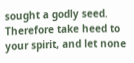sought a godly seed. Therefore take heed to your spirit, and let none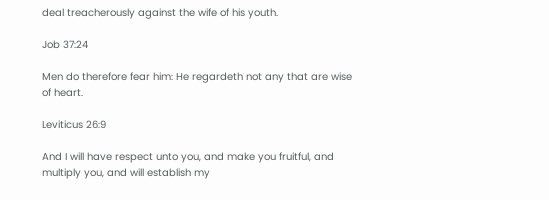deal treacherously against the wife of his youth.

Job 37:24

Men do therefore fear him: He regardeth not any that are wise of heart.

Leviticus 26:9

And I will have respect unto you, and make you fruitful, and multiply you, and will establish my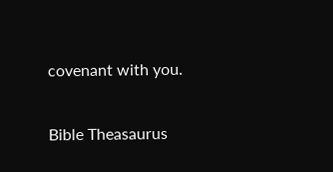covenant with you.

Bible Theasaurus